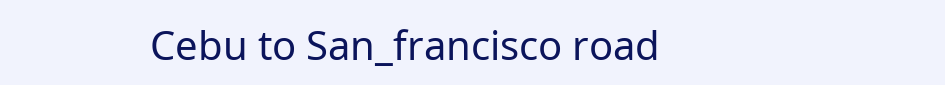Cebu to San_francisco road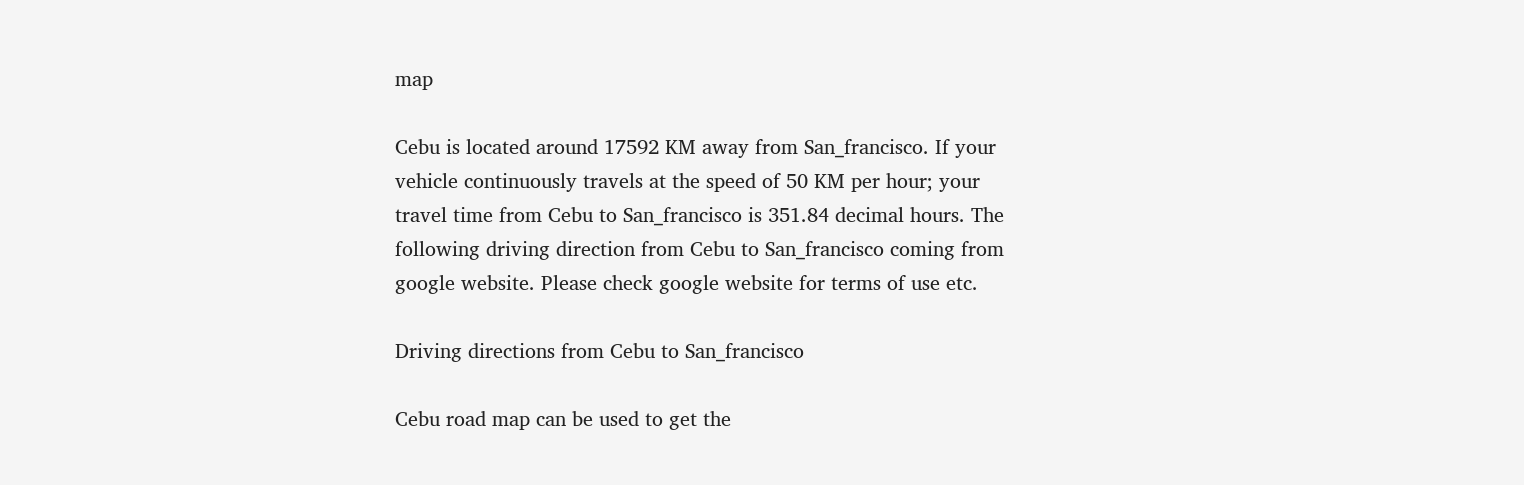map

Cebu is located around 17592 KM away from San_francisco. If your vehicle continuously travels at the speed of 50 KM per hour; your travel time from Cebu to San_francisco is 351.84 decimal hours. The following driving direction from Cebu to San_francisco coming from google website. Please check google website for terms of use etc.

Driving directions from Cebu to San_francisco

Cebu road map can be used to get the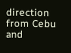direction from Cebu and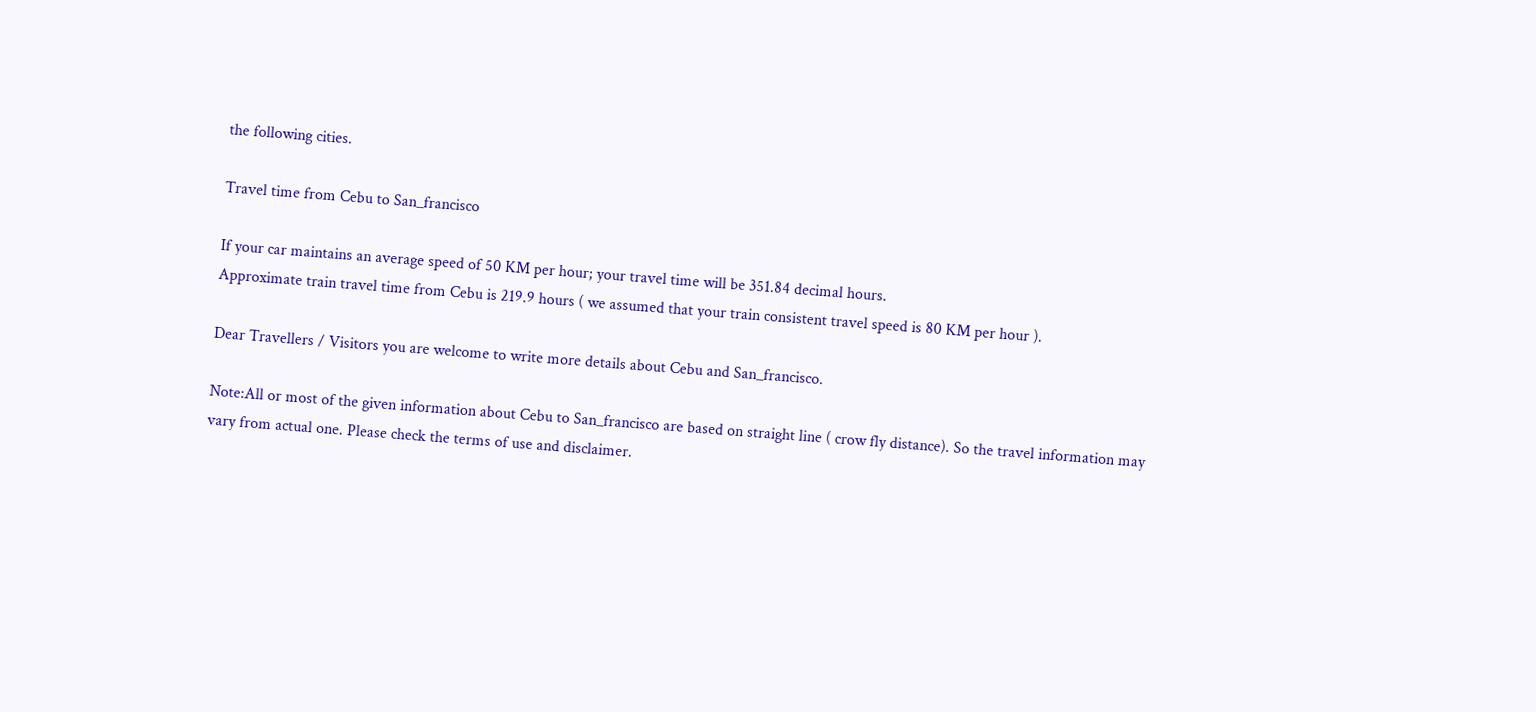the following cities.

Travel time from Cebu to San_francisco

If your car maintains an average speed of 50 KM per hour; your travel time will be 351.84 decimal hours.
Approximate train travel time from Cebu is 219.9 hours ( we assumed that your train consistent travel speed is 80 KM per hour ).

Dear Travellers / Visitors you are welcome to write more details about Cebu and San_francisco.

Note:All or most of the given information about Cebu to San_francisco are based on straight line ( crow fly distance). So the travel information may vary from actual one. Please check the terms of use and disclaimer.